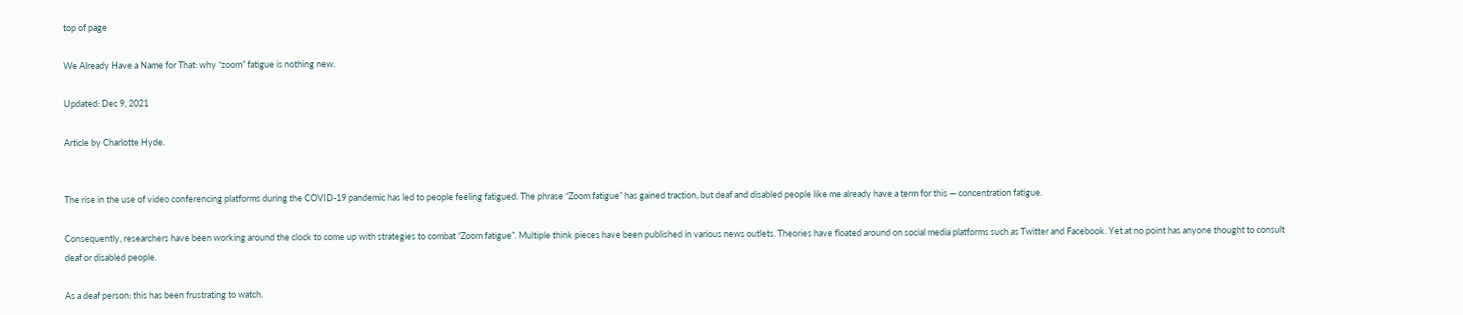top of page

We Already Have a Name for That: why “zoom” fatigue is nothing new.

Updated: Dec 9, 2021

Article by Charlotte Hyde.


The rise in the use of video conferencing platforms during the COVID-19 pandemic has led to people feeling fatigued. The phrase “Zoom fatigue” has gained traction, but deaf and disabled people like me already have a term for this — concentration fatigue.

Consequently, researchers have been working around the clock to come up with strategies to combat “Zoom fatigue”. Multiple think pieces have been published in various news outlets. Theories have floated around on social media platforms such as Twitter and Facebook. Yet at no point has anyone thought to consult deaf or disabled people.

As a deaf person: this has been frustrating to watch.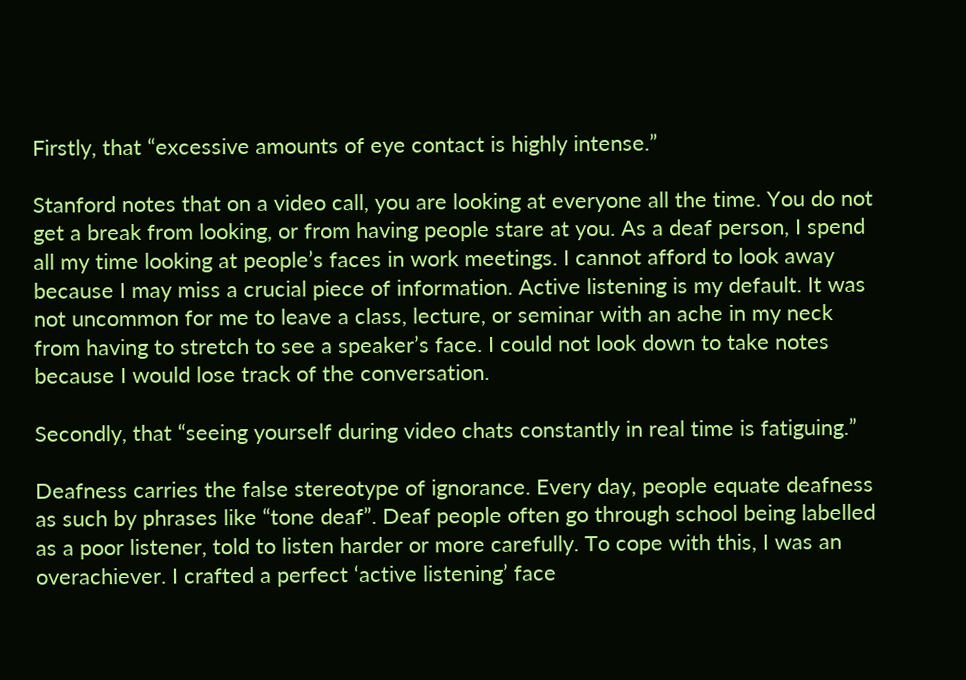Firstly, that “excessive amounts of eye contact is highly intense.”

Stanford notes that on a video call, you are looking at everyone all the time. You do not get a break from looking, or from having people stare at you. As a deaf person, I spend all my time looking at people’s faces in work meetings. I cannot afford to look away because I may miss a crucial piece of information. Active listening is my default. It was not uncommon for me to leave a class, lecture, or seminar with an ache in my neck from having to stretch to see a speaker’s face. I could not look down to take notes because I would lose track of the conversation.

Secondly, that “seeing yourself during video chats constantly in real time is fatiguing.”

Deafness carries the false stereotype of ignorance. Every day, people equate deafness as such by phrases like “tone deaf”. Deaf people often go through school being labelled as a poor listener, told to listen harder or more carefully. To cope with this, I was an overachiever. I crafted a perfect ‘active listening’ face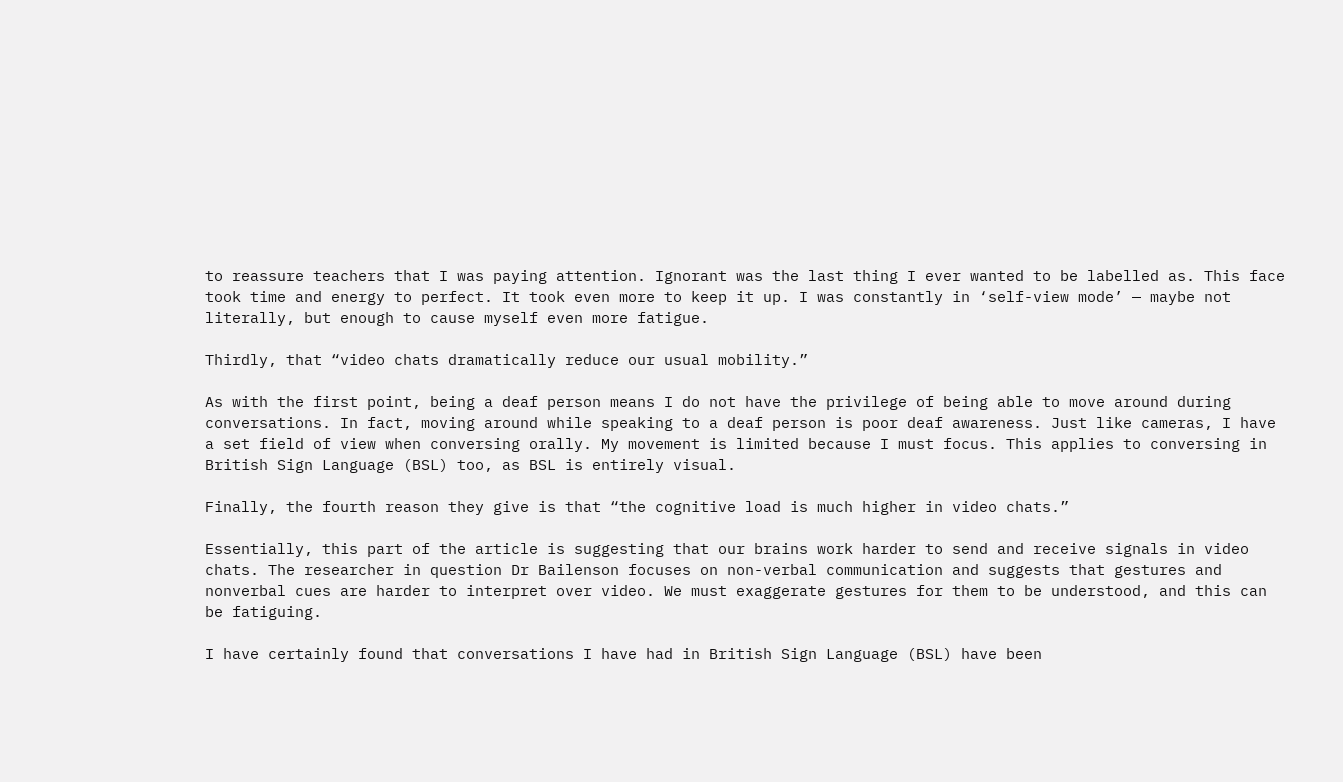to reassure teachers that I was paying attention. Ignorant was the last thing I ever wanted to be labelled as. This face took time and energy to perfect. It took even more to keep it up. I was constantly in ‘self-view mode’ — maybe not literally, but enough to cause myself even more fatigue.

Thirdly, that “video chats dramatically reduce our usual mobility.”

As with the first point, being a deaf person means I do not have the privilege of being able to move around during conversations. In fact, moving around while speaking to a deaf person is poor deaf awareness. Just like cameras, I have a set field of view when conversing orally. My movement is limited because I must focus. This applies to conversing in British Sign Language (BSL) too, as BSL is entirely visual.

Finally, the fourth reason they give is that “the cognitive load is much higher in video chats.”

Essentially, this part of the article is suggesting that our brains work harder to send and receive signals in video chats. The researcher in question Dr Bailenson focuses on non-verbal communication and suggests that gestures and nonverbal cues are harder to interpret over video. We must exaggerate gestures for them to be understood, and this can be fatiguing.

I have certainly found that conversations I have had in British Sign Language (BSL) have been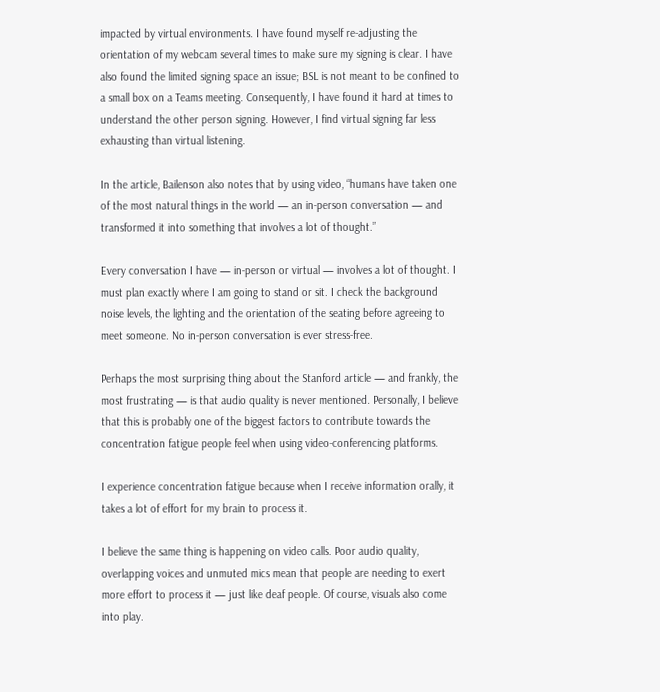impacted by virtual environments. I have found myself re-adjusting the orientation of my webcam several times to make sure my signing is clear. I have also found the limited signing space an issue; BSL is not meant to be confined to a small box on a Teams meeting. Consequently, I have found it hard at times to understand the other person signing. However, I find virtual signing far less exhausting than virtual listening.

In the article, Bailenson also notes that by using video, “humans have taken one of the most natural things in the world — an in-person conversation — and transformed it into something that involves a lot of thought.”

Every conversation I have — in-person or virtual — involves a lot of thought. I must plan exactly where I am going to stand or sit. I check the background noise levels, the lighting and the orientation of the seating before agreeing to meet someone. No in-person conversation is ever stress-free.

Perhaps the most surprising thing about the Stanford article — and frankly, the most frustrating — is that audio quality is never mentioned. Personally, I believe that this is probably one of the biggest factors to contribute towards the concentration fatigue people feel when using video-conferencing platforms.

I experience concentration fatigue because when I receive information orally, it takes a lot of effort for my brain to process it.

I believe the same thing is happening on video calls. Poor audio quality, overlapping voices and unmuted mics mean that people are needing to exert more effort to process it — just like deaf people. Of course, visuals also come into play.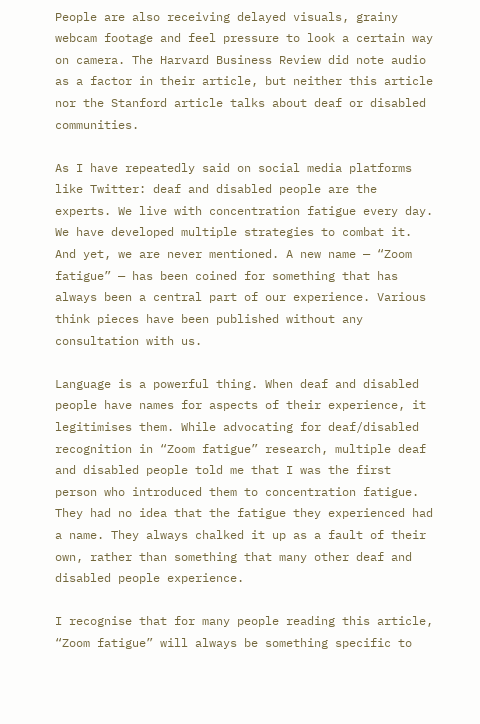People are also receiving delayed visuals, grainy webcam footage and feel pressure to look a certain way on camera. The Harvard Business Review did note audio as a factor in their article, but neither this article nor the Stanford article talks about deaf or disabled communities.

As I have repeatedly said on social media platforms like Twitter: deaf and disabled people are the experts. We live with concentration fatigue every day. We have developed multiple strategies to combat it. And yet, we are never mentioned. A new name — “Zoom fatigue” — has been coined for something that has always been a central part of our experience. Various think pieces have been published without any consultation with us.

Language is a powerful thing. When deaf and disabled people have names for aspects of their experience, it legitimises them. While advocating for deaf/disabled recognition in “Zoom fatigue” research, multiple deaf and disabled people told me that I was the first person who introduced them to concentration fatigue. They had no idea that the fatigue they experienced had a name. They always chalked it up as a fault of their own, rather than something that many other deaf and disabled people experience.

I recognise that for many people reading this article, “Zoom fatigue” will always be something specific to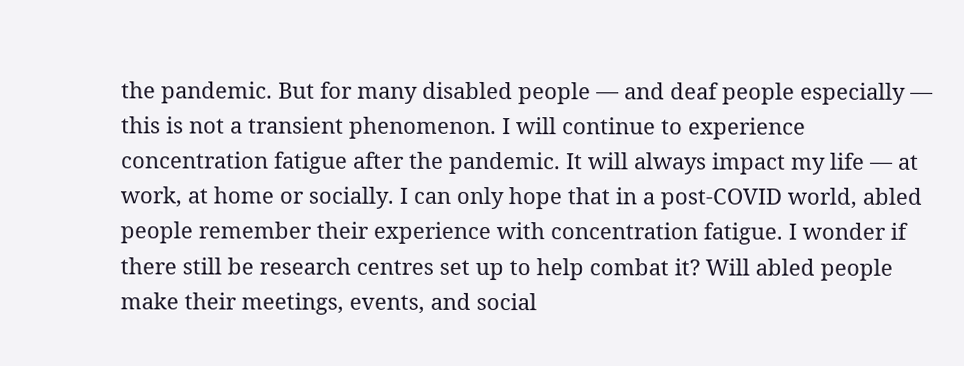the pandemic. But for many disabled people — and deaf people especially — this is not a transient phenomenon. I will continue to experience concentration fatigue after the pandemic. It will always impact my life — at work, at home or socially. I can only hope that in a post-COVID world, abled people remember their experience with concentration fatigue. I wonder if there still be research centres set up to help combat it? Will abled people make their meetings, events, and social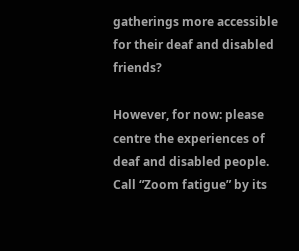gatherings more accessible for their deaf and disabled friends?

However, for now: please centre the experiences of deaf and disabled people. Call “Zoom fatigue” by its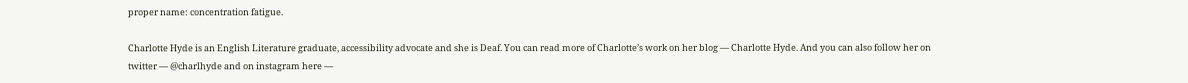proper name: concentration fatigue.

Charlotte Hyde is an English Literature graduate, accessibility advocate and she is Deaf. You can read more of Charlotte’s work on her blog — Charlotte Hyde. And you can also follow her on twitter — @charlhyde and on instagram here —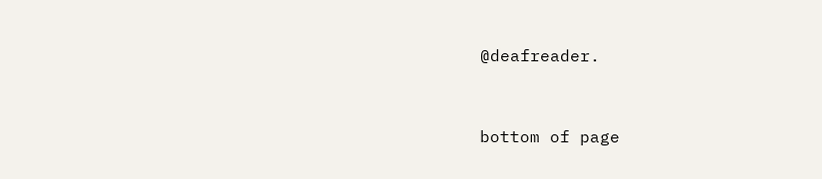@deafreader.


bottom of page